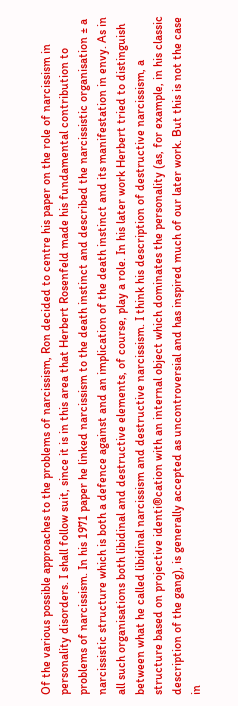Of the various possible approaches to the problems of narcissism, Ron decided to centre his paper on the role of narcissism in personality disorders. I shall follow suit, since it is in this area that Herbert Rosenfeld made his fundamental contribution to problems of narcissism. In his 1971 paper he linked narcissism to the death instinct and described the narcissistic organisation ± a narcissistic structure which is both a defence against and an implication of the death instinct and its manifestation in envy. As in all such organisations both libidinal and destructive elements, of course, play a role. In his later work Herbert tried to distinguish between what he called libidinal narcissism and destructive narcissism. I think his description of destructive narcissism, a structure based on projective identi®cation with an internal object which dominates the personality (as, for example, in his classic description of the gang), is generally accepted as uncontroversial and has inspired much of our later work. But this is not the case in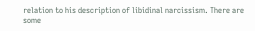relation to his description of libidinal narcissism. There are some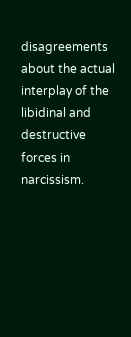disagreements about the actual interplay of the libidinal and destructive forces in narcissism.